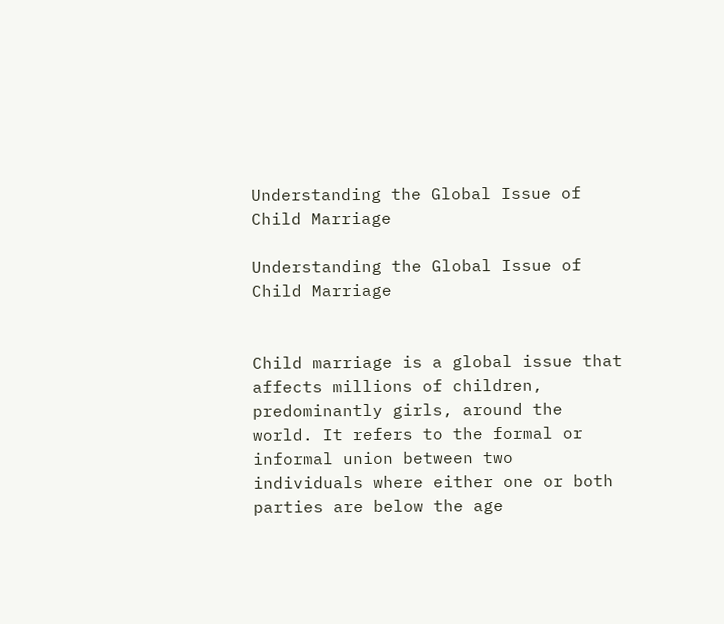Understanding the Global Issue of Child Marriage

Understanding the Global Issue of Child Marriage


Child marriage is a global issue that affects millions of children, predominantly girls, around the world. It refers to the formal or informal union between two individuals where either one or both parties are below the age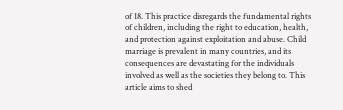of 18. This practice disregards the fundamental rights of children, including the right to education, health, and protection against exploitation and abuse. Child marriage is prevalent in many countries, and its consequences are devastating for the individuals involved as well as the societies they belong to. This article aims to shed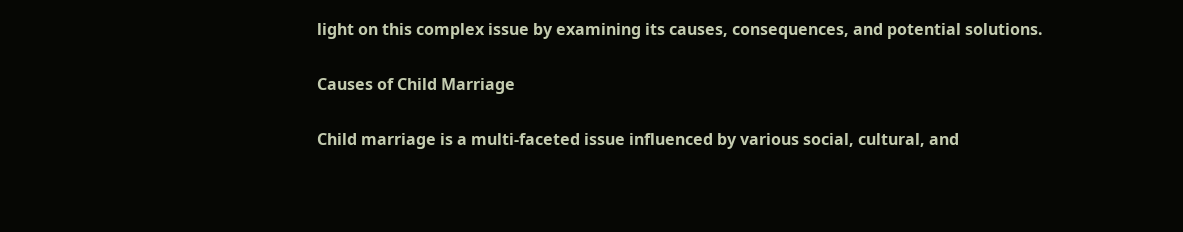light on this complex issue by examining its causes, consequences, and potential solutions.

Causes of Child Marriage

Child marriage is a multi-faceted issue influenced by various social, cultural, and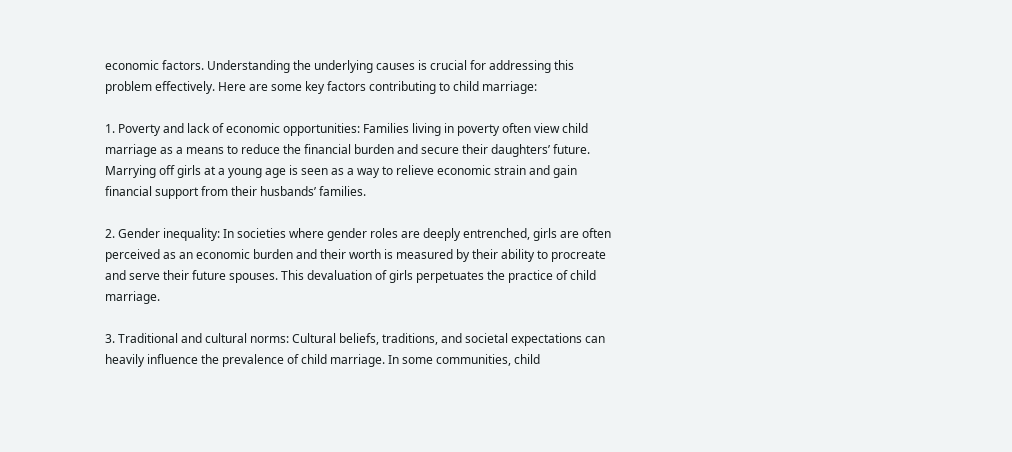economic factors. Understanding the underlying causes is crucial for addressing this problem effectively. Here are some key factors contributing to child marriage:

1. Poverty and lack of economic opportunities: Families living in poverty often view child marriage as a means to reduce the financial burden and secure their daughters’ future. Marrying off girls at a young age is seen as a way to relieve economic strain and gain financial support from their husbands’ families.

2. Gender inequality: In societies where gender roles are deeply entrenched, girls are often perceived as an economic burden and their worth is measured by their ability to procreate and serve their future spouses. This devaluation of girls perpetuates the practice of child marriage.

3. Traditional and cultural norms: Cultural beliefs, traditions, and societal expectations can heavily influence the prevalence of child marriage. In some communities, child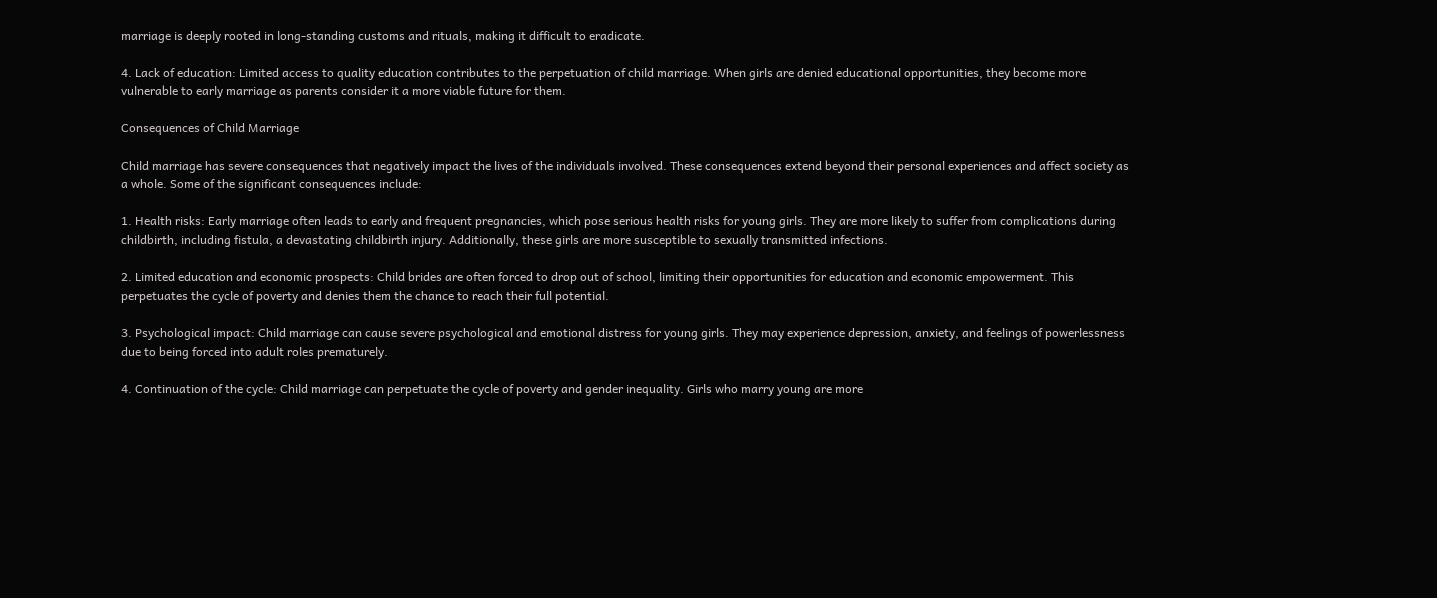marriage is deeply rooted in long-standing customs and rituals, making it difficult to eradicate.

4. Lack of education: Limited access to quality education contributes to the perpetuation of child marriage. When girls are denied educational opportunities, they become more vulnerable to early marriage as parents consider it a more viable future for them.

Consequences of Child Marriage

Child marriage has severe consequences that negatively impact the lives of the individuals involved. These consequences extend beyond their personal experiences and affect society as a whole. Some of the significant consequences include:

1. Health risks: Early marriage often leads to early and frequent pregnancies, which pose serious health risks for young girls. They are more likely to suffer from complications during childbirth, including fistula, a devastating childbirth injury. Additionally, these girls are more susceptible to sexually transmitted infections.

2. Limited education and economic prospects: Child brides are often forced to drop out of school, limiting their opportunities for education and economic empowerment. This perpetuates the cycle of poverty and denies them the chance to reach their full potential.

3. Psychological impact: Child marriage can cause severe psychological and emotional distress for young girls. They may experience depression, anxiety, and feelings of powerlessness due to being forced into adult roles prematurely.

4. Continuation of the cycle: Child marriage can perpetuate the cycle of poverty and gender inequality. Girls who marry young are more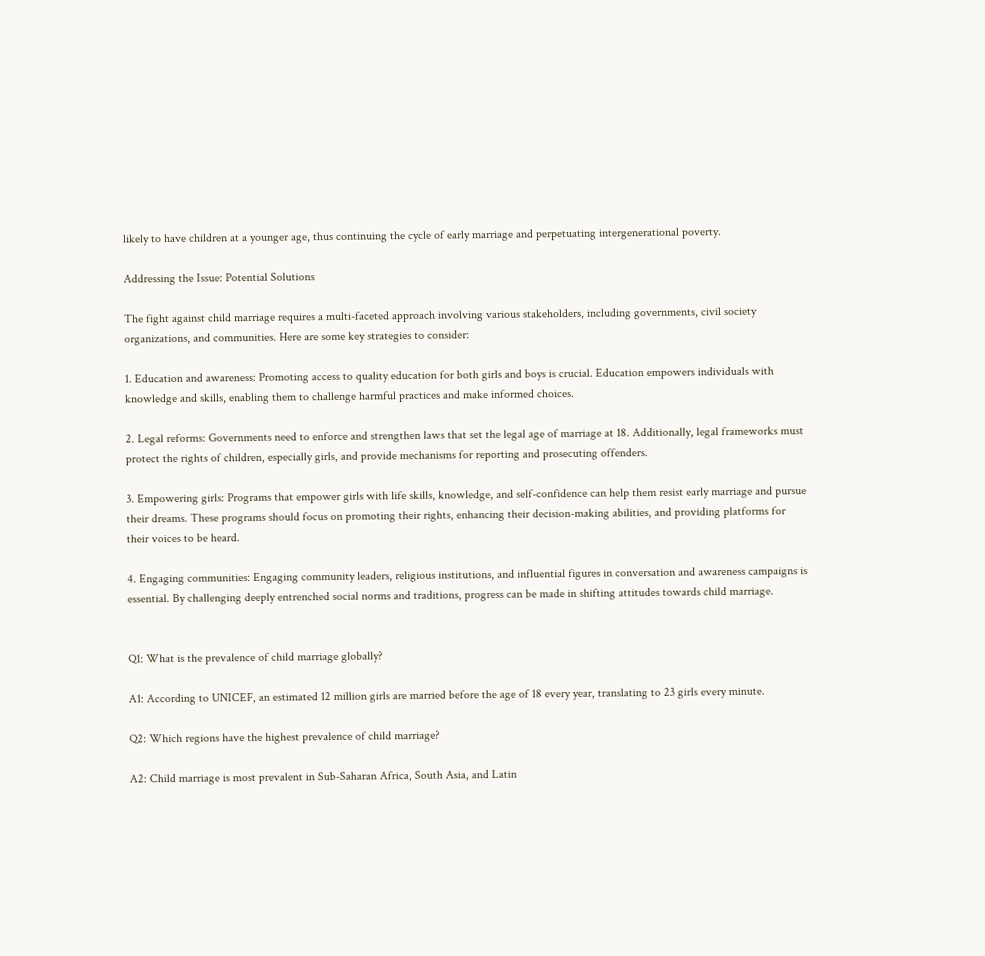likely to have children at a younger age, thus continuing the cycle of early marriage and perpetuating intergenerational poverty.

Addressing the Issue: Potential Solutions

The fight against child marriage requires a multi-faceted approach involving various stakeholders, including governments, civil society organizations, and communities. Here are some key strategies to consider:

1. Education and awareness: Promoting access to quality education for both girls and boys is crucial. Education empowers individuals with knowledge and skills, enabling them to challenge harmful practices and make informed choices.

2. Legal reforms: Governments need to enforce and strengthen laws that set the legal age of marriage at 18. Additionally, legal frameworks must protect the rights of children, especially girls, and provide mechanisms for reporting and prosecuting offenders.

3. Empowering girls: Programs that empower girls with life skills, knowledge, and self-confidence can help them resist early marriage and pursue their dreams. These programs should focus on promoting their rights, enhancing their decision-making abilities, and providing platforms for their voices to be heard.

4. Engaging communities: Engaging community leaders, religious institutions, and influential figures in conversation and awareness campaigns is essential. By challenging deeply entrenched social norms and traditions, progress can be made in shifting attitudes towards child marriage.


Q1: What is the prevalence of child marriage globally?

A1: According to UNICEF, an estimated 12 million girls are married before the age of 18 every year, translating to 23 girls every minute.

Q2: Which regions have the highest prevalence of child marriage?

A2: Child marriage is most prevalent in Sub-Saharan Africa, South Asia, and Latin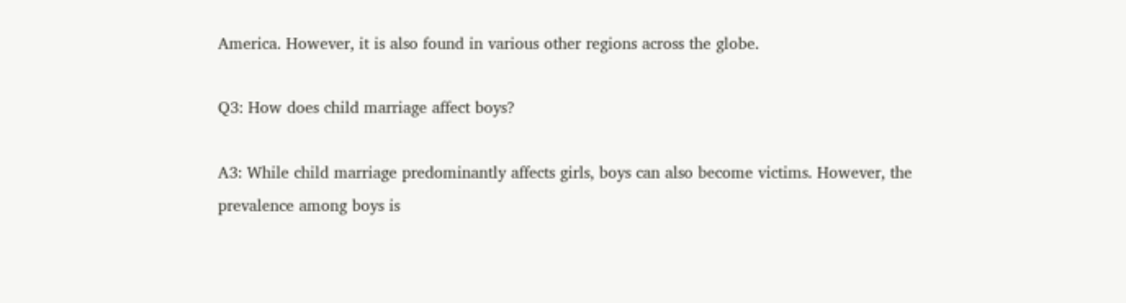America. However, it is also found in various other regions across the globe.

Q3: How does child marriage affect boys?

A3: While child marriage predominantly affects girls, boys can also become victims. However, the prevalence among boys is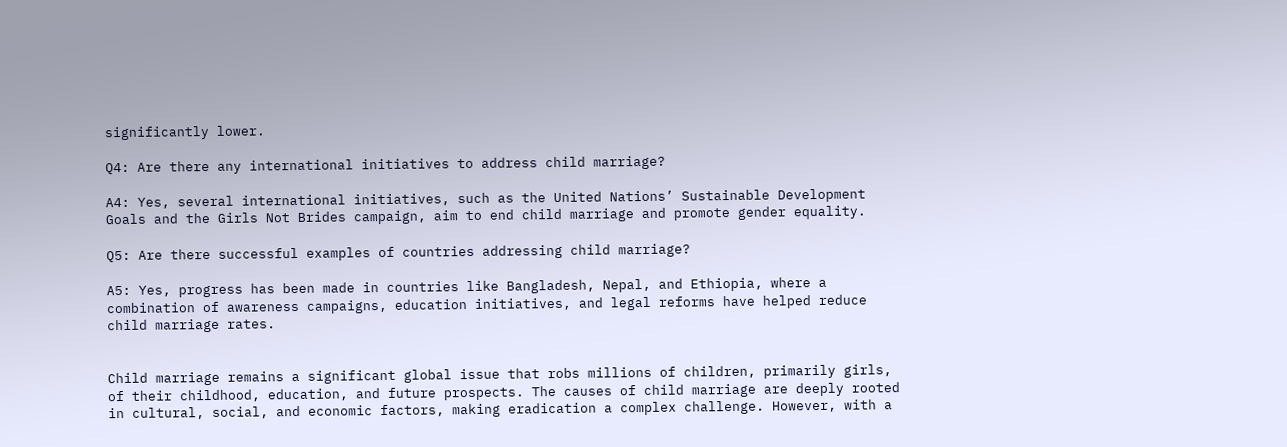significantly lower.

Q4: Are there any international initiatives to address child marriage?

A4: Yes, several international initiatives, such as the United Nations’ Sustainable Development Goals and the Girls Not Brides campaign, aim to end child marriage and promote gender equality.

Q5: Are there successful examples of countries addressing child marriage?

A5: Yes, progress has been made in countries like Bangladesh, Nepal, and Ethiopia, where a combination of awareness campaigns, education initiatives, and legal reforms have helped reduce child marriage rates.


Child marriage remains a significant global issue that robs millions of children, primarily girls, of their childhood, education, and future prospects. The causes of child marriage are deeply rooted in cultural, social, and economic factors, making eradication a complex challenge. However, with a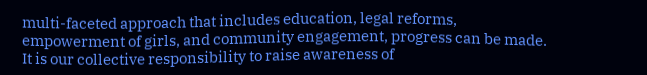multi-faceted approach that includes education, legal reforms, empowerment of girls, and community engagement, progress can be made. It is our collective responsibility to raise awareness of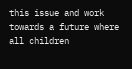this issue and work towards a future where all children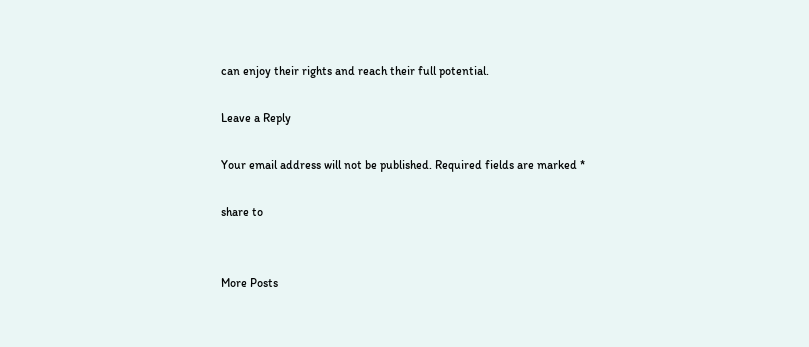can enjoy their rights and reach their full potential.

Leave a Reply

Your email address will not be published. Required fields are marked *

share to


More Posts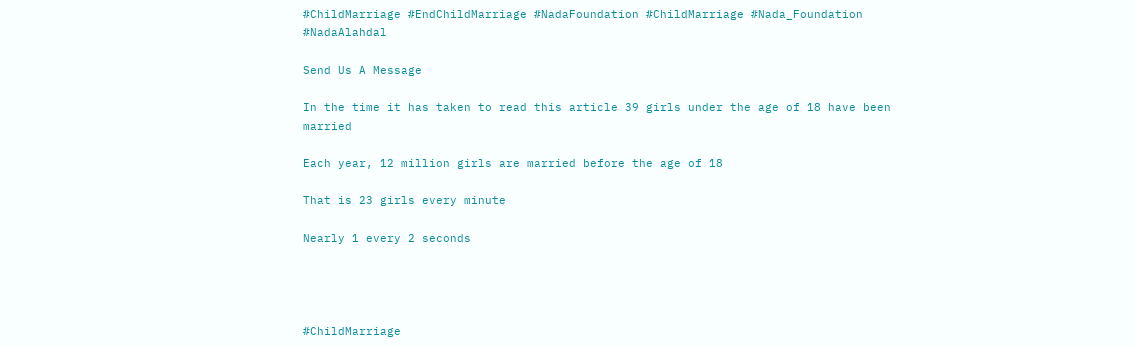#ChildMarriage #EndChildMarriage #NadaFoundation #ChildMarriage #Nada_Foundation #NadaAlahdal

Send Us A Message

In the time it has taken to read this article 39 girls under the age of 18 have been married

Each year, 12 million girls are married before the age of 18

That is 23 girls every minute

Nearly 1 every 2 seconds




#ChildMarriage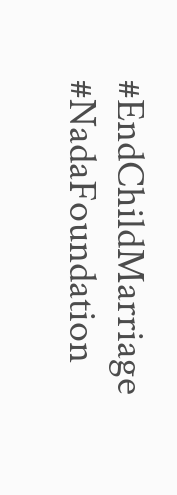#EndChildMarriage #NadaFoundation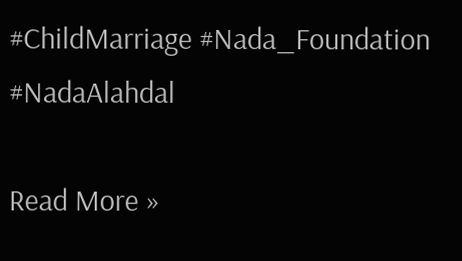#ChildMarriage #Nada_Foundation #NadaAlahdal

Read More »